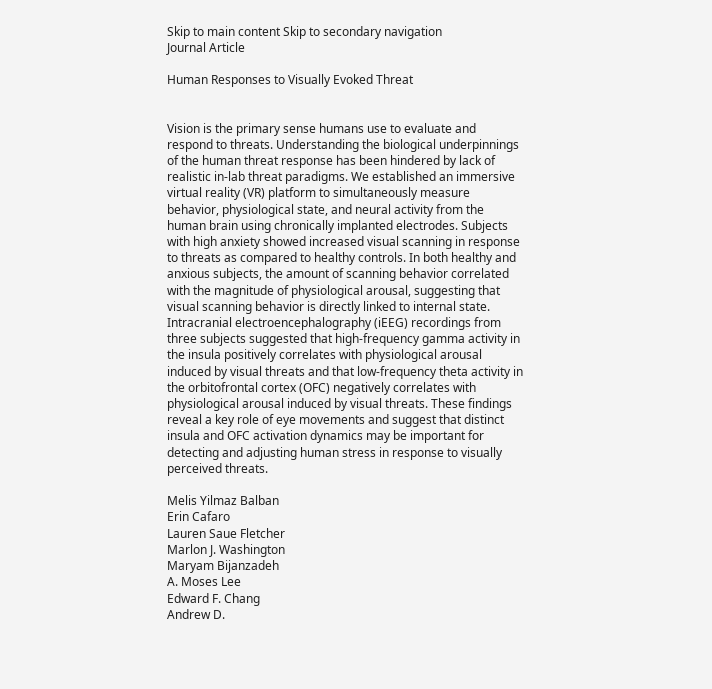Skip to main content Skip to secondary navigation
Journal Article

Human Responses to Visually Evoked Threat


Vision is the primary sense humans use to evaluate and respond to threats. Understanding the biological underpinnings of the human threat response has been hindered by lack of realistic in-lab threat paradigms. We established an immersive virtual reality (VR) platform to simultaneously measure behavior, physiological state, and neural activity from the human brain using chronically implanted electrodes. Subjects with high anxiety showed increased visual scanning in response to threats as compared to healthy controls. In both healthy and anxious subjects, the amount of scanning behavior correlated with the magnitude of physiological arousal, suggesting that visual scanning behavior is directly linked to internal state. Intracranial electroencephalography (iEEG) recordings from three subjects suggested that high-frequency gamma activity in the insula positively correlates with physiological arousal induced by visual threats and that low-frequency theta activity in the orbitofrontal cortex (OFC) negatively correlates with physiological arousal induced by visual threats. These findings reveal a key role of eye movements and suggest that distinct insula and OFC activation dynamics may be important for detecting and adjusting human stress in response to visually perceived threats.

Melis Yilmaz Balban
Erin Cafaro
Lauren Saue Fletcher
Marlon J. Washington
Maryam Bijanzadeh
A. Moses Lee
Edward F. Chang
Andrew D.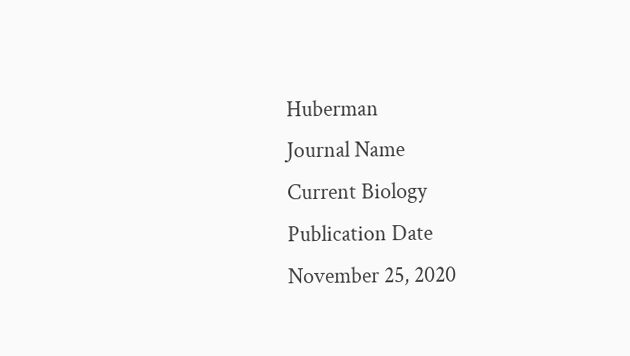Huberman
Journal Name
Current Biology
Publication Date
November 25, 2020